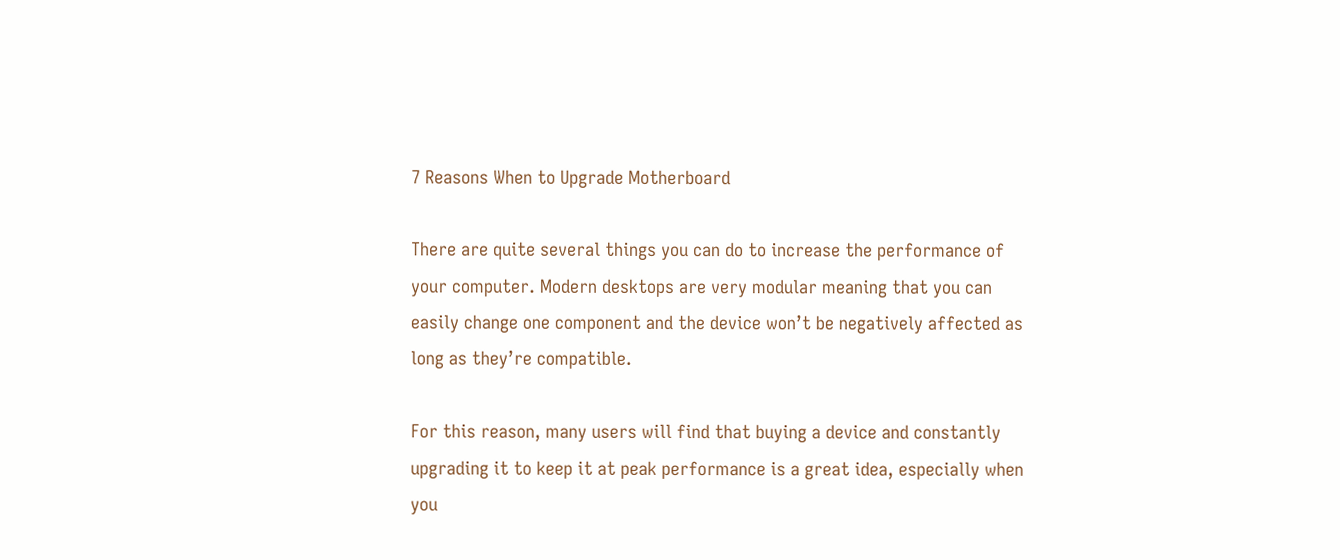7 Reasons When to Upgrade Motherboard

There are quite several things you can do to increase the performance of your computer. Modern desktops are very modular meaning that you can easily change one component and the device won’t be negatively affected as long as they’re compatible.

For this reason, many users will find that buying a device and constantly upgrading it to keep it at peak performance is a great idea, especially when you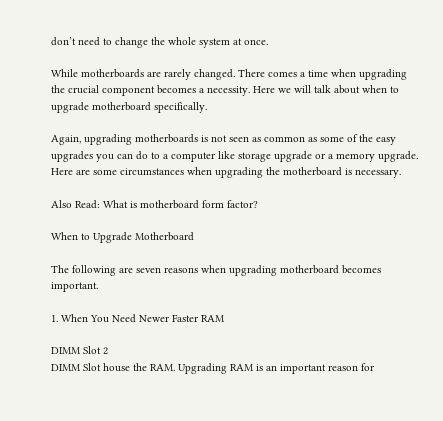don’t need to change the whole system at once.

While motherboards are rarely changed. There comes a time when upgrading the crucial component becomes a necessity. Here we will talk about when to upgrade motherboard specifically.

Again, upgrading motherboards is not seen as common as some of the easy upgrades you can do to a computer like storage upgrade or a memory upgrade. Here are some circumstances when upgrading the motherboard is necessary.

Also Read: What is motherboard form factor?

When to Upgrade Motherboard

The following are seven reasons when upgrading motherboard becomes important.

1. When You Need Newer Faster RAM

DIMM Slot 2
DIMM Slot house the RAM. Upgrading RAM is an important reason for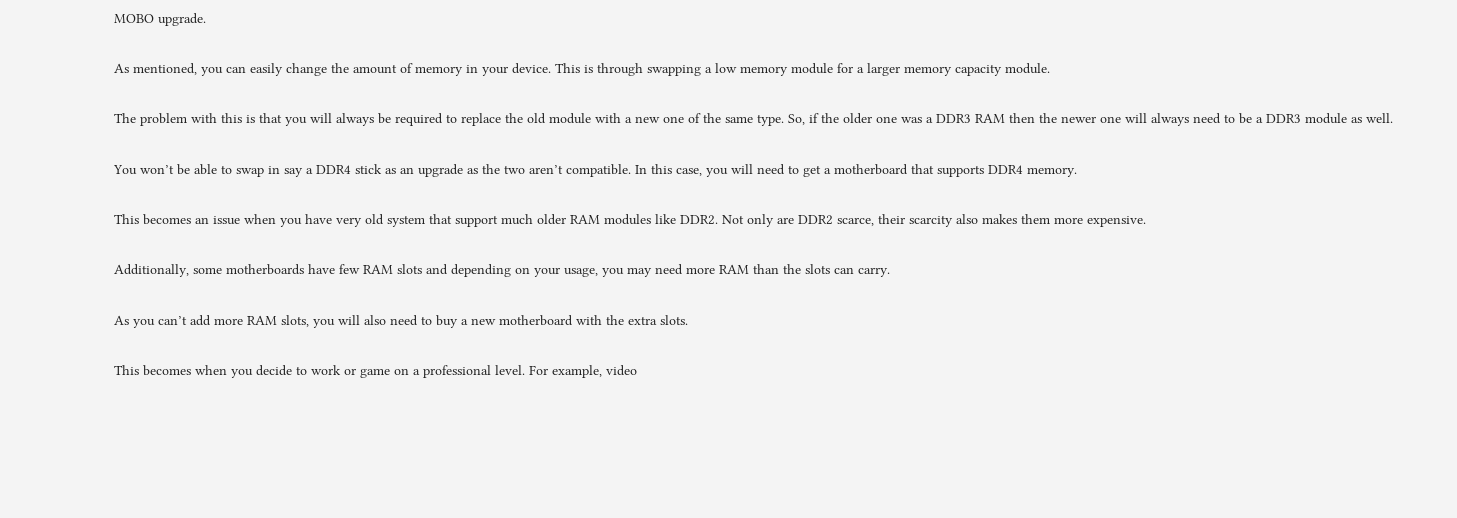MOBO upgrade.

As mentioned, you can easily change the amount of memory in your device. This is through swapping a low memory module for a larger memory capacity module.

The problem with this is that you will always be required to replace the old module with a new one of the same type. So, if the older one was a DDR3 RAM then the newer one will always need to be a DDR3 module as well.

You won’t be able to swap in say a DDR4 stick as an upgrade as the two aren’t compatible. In this case, you will need to get a motherboard that supports DDR4 memory.

This becomes an issue when you have very old system that support much older RAM modules like DDR2. Not only are DDR2 scarce, their scarcity also makes them more expensive.

Additionally, some motherboards have few RAM slots and depending on your usage, you may need more RAM than the slots can carry.

As you can’t add more RAM slots, you will also need to buy a new motherboard with the extra slots.

This becomes when you decide to work or game on a professional level. For example, video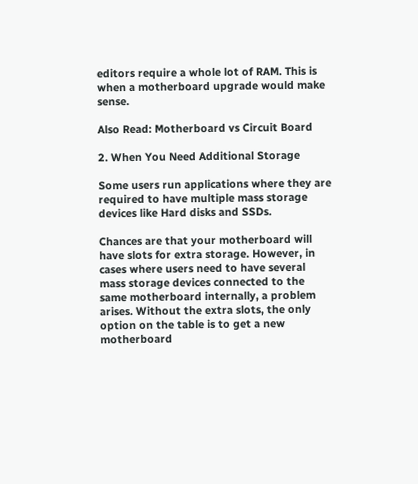editors require a whole lot of RAM. This is when a motherboard upgrade would make sense.

Also Read: Motherboard vs Circuit Board

2. When You Need Additional Storage

Some users run applications where they are required to have multiple mass storage devices like Hard disks and SSDs.

Chances are that your motherboard will have slots for extra storage. However, in cases where users need to have several mass storage devices connected to the same motherboard internally, a problem arises. Without the extra slots, the only option on the table is to get a new motherboard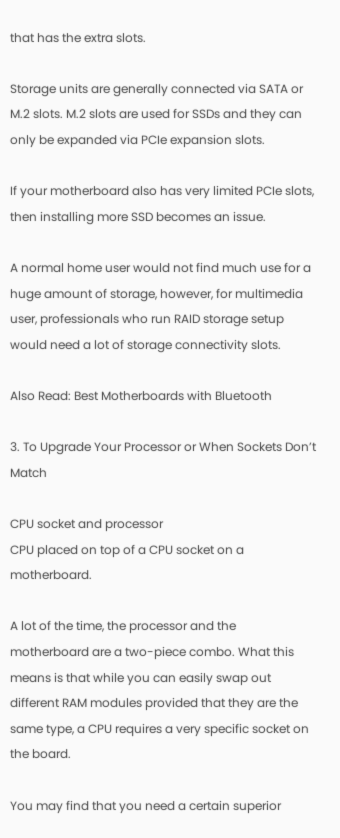that has the extra slots.

Storage units are generally connected via SATA or M.2 slots. M.2 slots are used for SSDs and they can only be expanded via PCIe expansion slots.

If your motherboard also has very limited PCIe slots, then installing more SSD becomes an issue.

A normal home user would not find much use for a huge amount of storage, however, for multimedia user, professionals who run RAID storage setup would need a lot of storage connectivity slots.

Also Read: Best Motherboards with Bluetooth

3. To Upgrade Your Processor or When Sockets Don’t Match

CPU socket and processor
CPU placed on top of a CPU socket on a motherboard.

A lot of the time, the processor and the motherboard are a two-piece combo. What this means is that while you can easily swap out different RAM modules provided that they are the same type, a CPU requires a very specific socket on the board.

You may find that you need a certain superior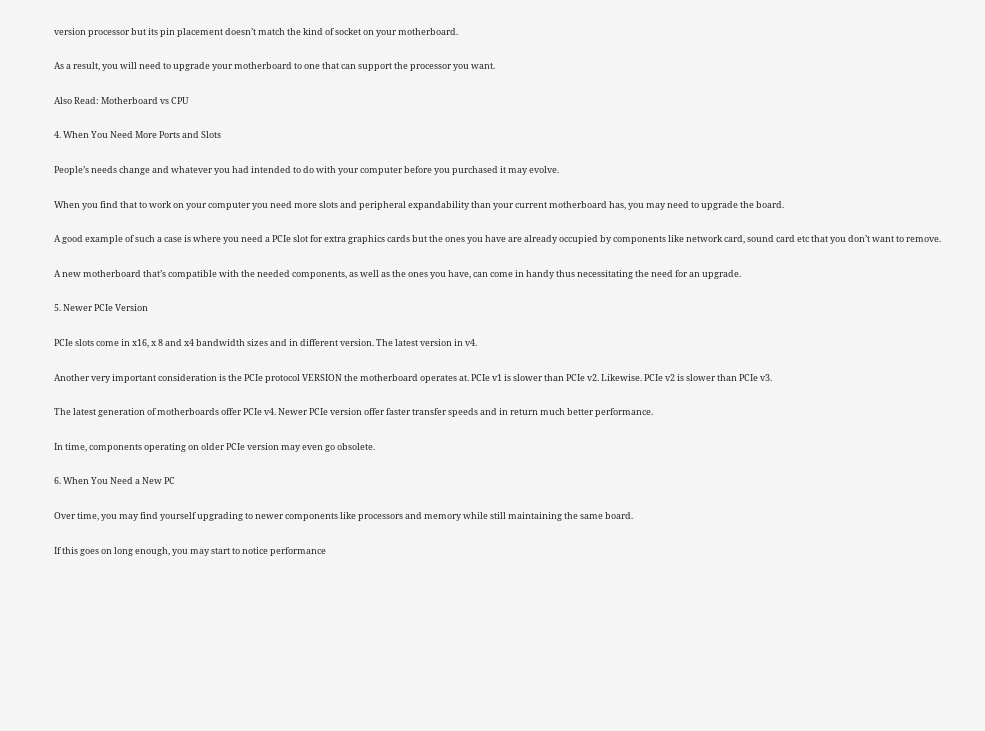version processor but its pin placement doesn’t match the kind of socket on your motherboard.

As a result, you will need to upgrade your motherboard to one that can support the processor you want.

Also Read: Motherboard vs CPU

4. When You Need More Ports and Slots

People’s needs change and whatever you had intended to do with your computer before you purchased it may evolve.

When you find that to work on your computer you need more slots and peripheral expandability than your current motherboard has, you may need to upgrade the board.

A good example of such a case is where you need a PCIe slot for extra graphics cards but the ones you have are already occupied by components like network card, sound card etc that you don’t want to remove.

A new motherboard that’s compatible with the needed components, as well as the ones you have, can come in handy thus necessitating the need for an upgrade.

5. Newer PCIe Version

PCIe slots come in x16, x 8 and x4 bandwidth sizes and in different version. The latest version in v4.

Another very important consideration is the PCIe protocol VERSION the motherboard operates at. PCIe v1 is slower than PCIe v2. Likewise. PCIe v2 is slower than PCIe v3.

The latest generation of motherboards offer PCIe v4. Newer PCIe version offer faster transfer speeds and in return much better performance.

In time, components operating on older PCIe version may even go obsolete.

6. When You Need a New PC

Over time, you may find yourself upgrading to newer components like processors and memory while still maintaining the same board.

If this goes on long enough, you may start to notice performance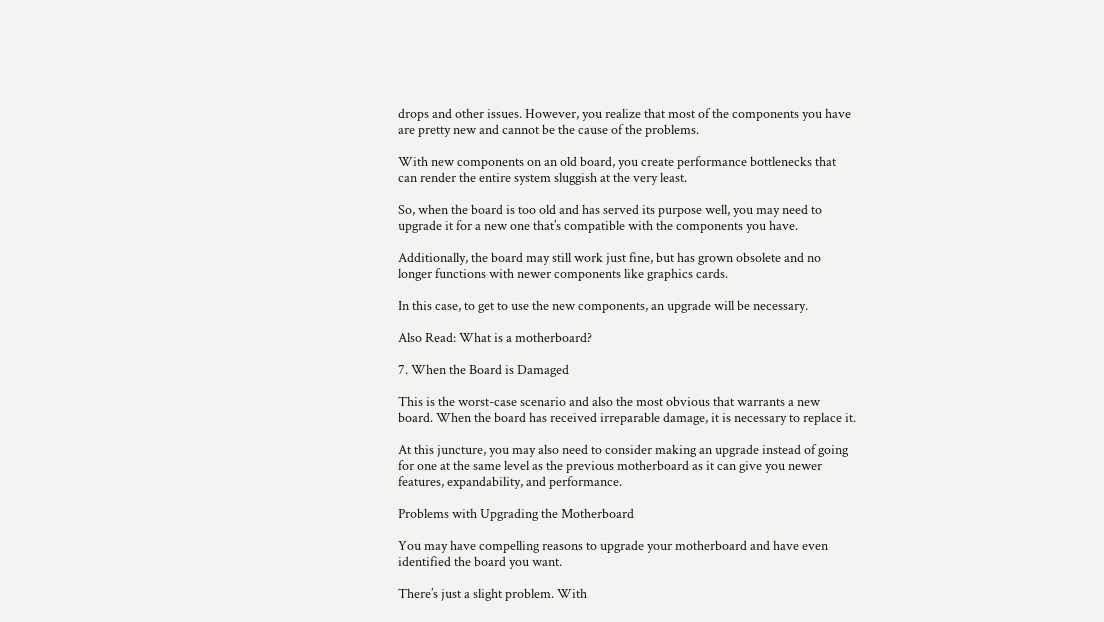drops and other issues. However, you realize that most of the components you have are pretty new and cannot be the cause of the problems.

With new components on an old board, you create performance bottlenecks that can render the entire system sluggish at the very least.

So, when the board is too old and has served its purpose well, you may need to upgrade it for a new one that’s compatible with the components you have.

Additionally, the board may still work just fine, but has grown obsolete and no longer functions with newer components like graphics cards.

In this case, to get to use the new components, an upgrade will be necessary.

Also Read: What is a motherboard?

7. When the Board is Damaged

This is the worst-case scenario and also the most obvious that warrants a new board. When the board has received irreparable damage, it is necessary to replace it.

At this juncture, you may also need to consider making an upgrade instead of going for one at the same level as the previous motherboard as it can give you newer features, expandability, and performance.

Problems with Upgrading the Motherboard

You may have compelling reasons to upgrade your motherboard and have even identified the board you want.

There’s just a slight problem. With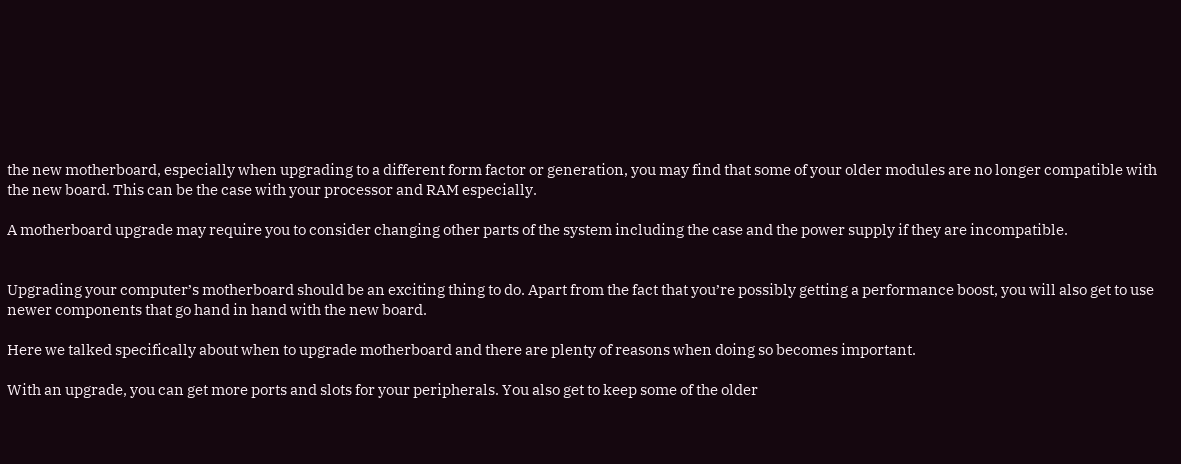the new motherboard, especially when upgrading to a different form factor or generation, you may find that some of your older modules are no longer compatible with the new board. This can be the case with your processor and RAM especially.

A motherboard upgrade may require you to consider changing other parts of the system including the case and the power supply if they are incompatible.


Upgrading your computer’s motherboard should be an exciting thing to do. Apart from the fact that you’re possibly getting a performance boost, you will also get to use newer components that go hand in hand with the new board.

Here we talked specifically about when to upgrade motherboard and there are plenty of reasons when doing so becomes important.

With an upgrade, you can get more ports and slots for your peripherals. You also get to keep some of the older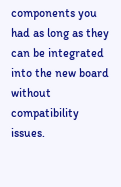components you had as long as they can be integrated into the new board without compatibility issues.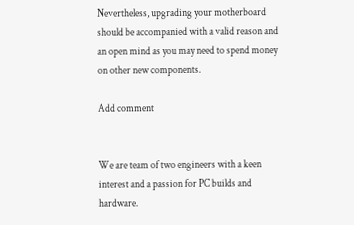Nevertheless, upgrading your motherboard should be accompanied with a valid reason and an open mind as you may need to spend money on other new components.

Add comment


We are team of two engineers with a keen interest and a passion for PC builds and hardware.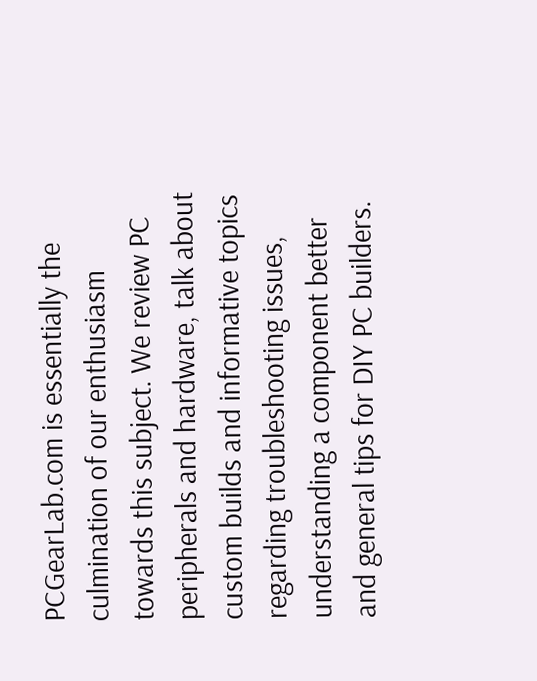PCGearLab.com is essentially the culmination of our enthusiasm towards this subject. We review PC peripherals and hardware, talk about custom builds and informative topics regarding troubleshooting issues, understanding a component better and general tips for DIY PC builders.